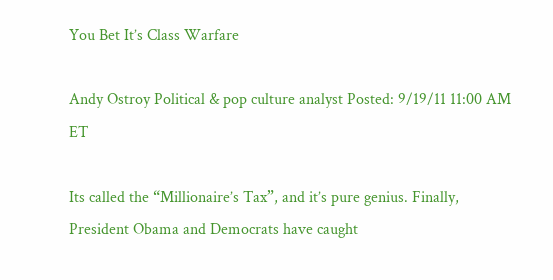You Bet It’s Class Warfare

Andy Ostroy Political & pop culture analyst Posted: 9/19/11 11:00 AM ET

Its called the “Millionaire’s Tax”, and it’s pure genius. Finally, President Obama and Democrats have caught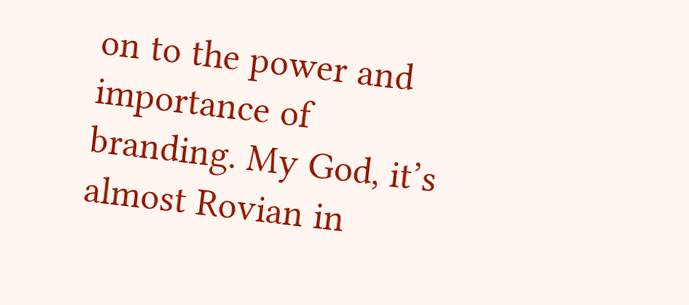on to the power and importance of branding. My God, it’s almost Rovian in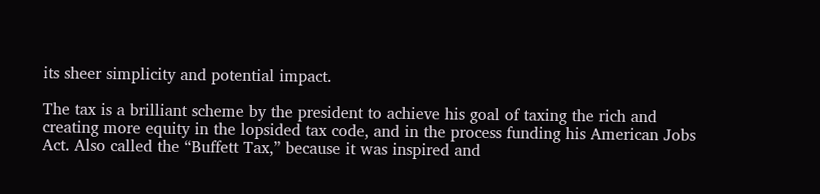its sheer simplicity and potential impact.

The tax is a brilliant scheme by the president to achieve his goal of taxing the rich and creating more equity in the lopsided tax code, and in the process funding his American Jobs Act. Also called the “Buffett Tax,” because it was inspired and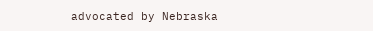advocated by Nebraska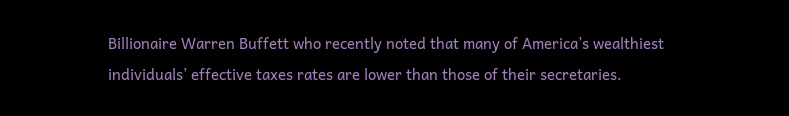Billionaire Warren Buffett who recently noted that many of America’s wealthiest individuals’ effective taxes rates are lower than those of their secretaries.